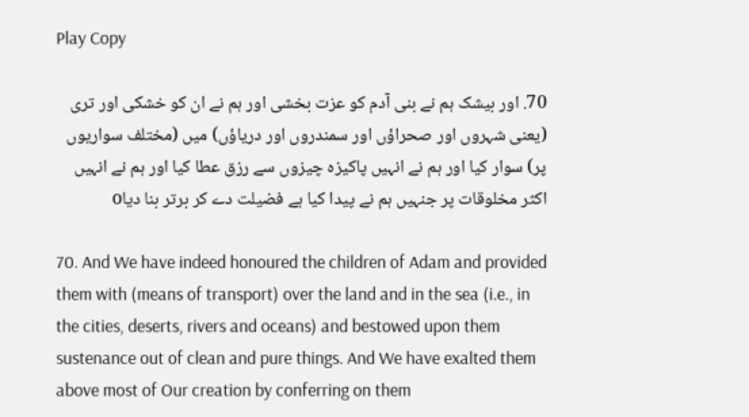Play Copy

70. اور بیشک ہم نے بنی آدم کو عزت بخشی اور ہم نے ان کو خشکی اور تری (یعنی شہروں اور صحراؤں اور سمندروں اور دریاؤں) میں (مختلف سواریوں پر) سوار کیا اور ہم نے انہیں پاکیزہ چیزوں سے رزق عطا کیا اور ہم نے انہیں اکثر مخلوقات پر جنہیں ہم نے پیدا کیا ہے فضیلت دے کر برتر بنا دیاo

70. And We have indeed honoured the children of Adam and provided them with (means of transport) over the land and in the sea (i.e., in the cities, deserts, rivers and oceans) and bestowed upon them sustenance out of clean and pure things. And We have exalted them above most of Our creation by conferring on them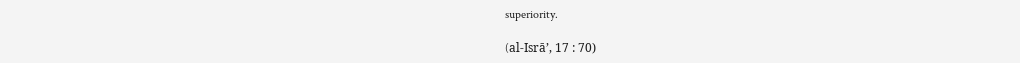superiority.

(al-Isrā’, 17 : 70)